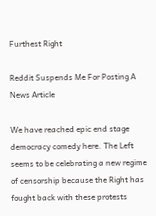Furthest Right

Reddit Suspends Me For Posting A News Article

We have reached epic end stage democracy comedy here. The Left seems to be celebrating a new regime of censorship because the Right has fought back with these protests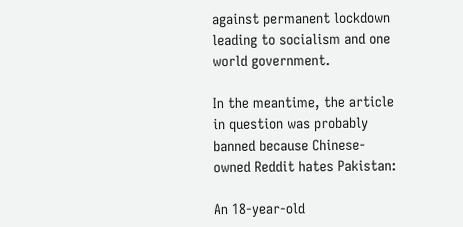against permanent lockdown leading to socialism and one world government.

In the meantime, the article in question was probably banned because Chinese-owned Reddit hates Pakistan:

An 18-year-old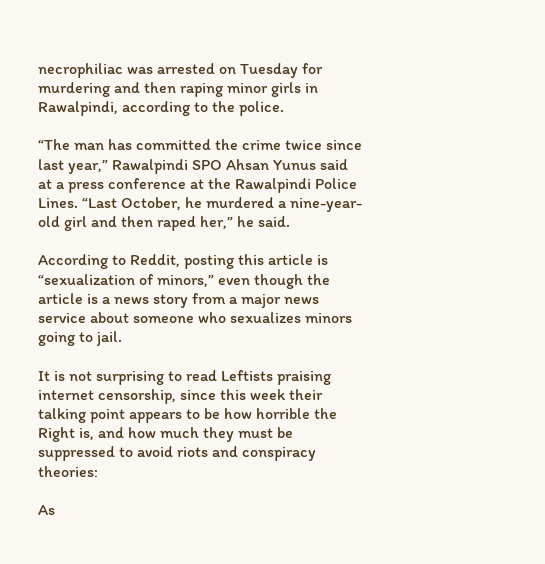necrophiliac was arrested on Tuesday for murdering and then raping minor girls in Rawalpindi, according to the police.

“The man has committed the crime twice since last year,” Rawalpindi SPO Ahsan Yunus said at a press conference at the Rawalpindi Police Lines. “Last October, he murdered a nine-year-old girl and then raped her,” he said.

According to Reddit, posting this article is “sexualization of minors,” even though the article is a news story from a major news service about someone who sexualizes minors going to jail.

It is not surprising to read Leftists praising internet censorship, since this week their talking point appears to be how horrible the Right is, and how much they must be suppressed to avoid riots and conspiracy theories:

As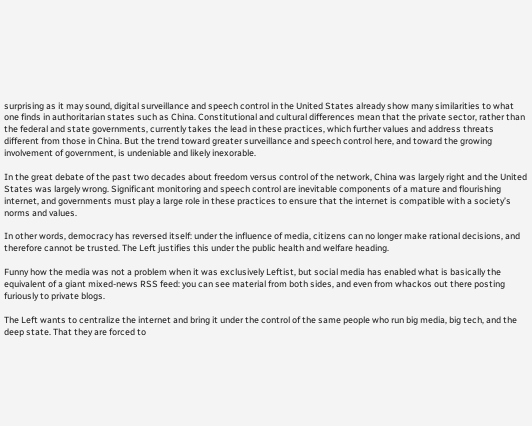surprising as it may sound, digital surveillance and speech control in the United States already show many similarities to what one finds in authoritarian states such as China. Constitutional and cultural differences mean that the private sector, rather than the federal and state governments, currently takes the lead in these practices, which further values and address threats different from those in China. But the trend toward greater surveillance and speech control here, and toward the growing involvement of government, is undeniable and likely inexorable.

In the great debate of the past two decades about freedom versus control of the network, China was largely right and the United States was largely wrong. Significant monitoring and speech control are inevitable components of a mature and flourishing internet, and governments must play a large role in these practices to ensure that the internet is compatible with a society’s norms and values.

In other words, democracy has reversed itself: under the influence of media, citizens can no longer make rational decisions, and therefore cannot be trusted. The Left justifies this under the public health and welfare heading.

Funny how the media was not a problem when it was exclusively Leftist, but social media has enabled what is basically the equivalent of a giant mixed-news RSS feed: you can see material from both sides, and even from whackos out there posting furiously to private blogs.

The Left wants to centralize the internet and bring it under the control of the same people who run big media, big tech, and the deep state. That they are forced to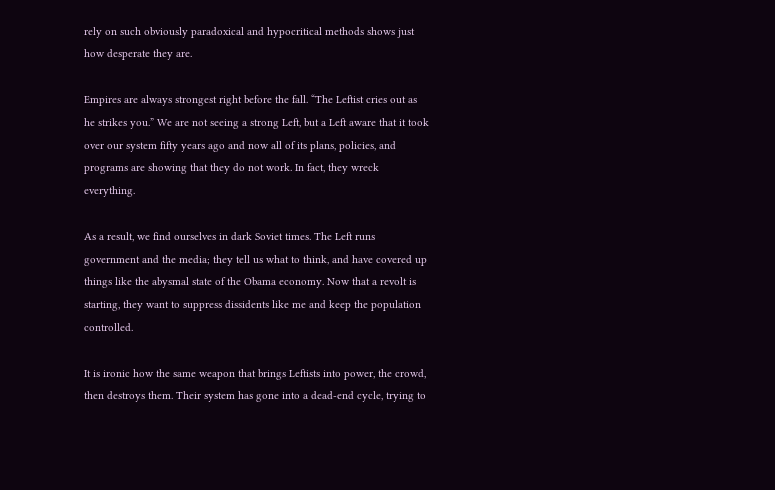rely on such obviously paradoxical and hypocritical methods shows just how desperate they are.

Empires are always strongest right before the fall. “The Leftist cries out as he strikes you.” We are not seeing a strong Left, but a Left aware that it took over our system fifty years ago and now all of its plans, policies, and programs are showing that they do not work. In fact, they wreck everything.

As a result, we find ourselves in dark Soviet times. The Left runs government and the media; they tell us what to think, and have covered up things like the abysmal state of the Obama economy. Now that a revolt is starting, they want to suppress dissidents like me and keep the population controlled.

It is ironic how the same weapon that brings Leftists into power, the crowd, then destroys them. Their system has gone into a dead-end cycle, trying to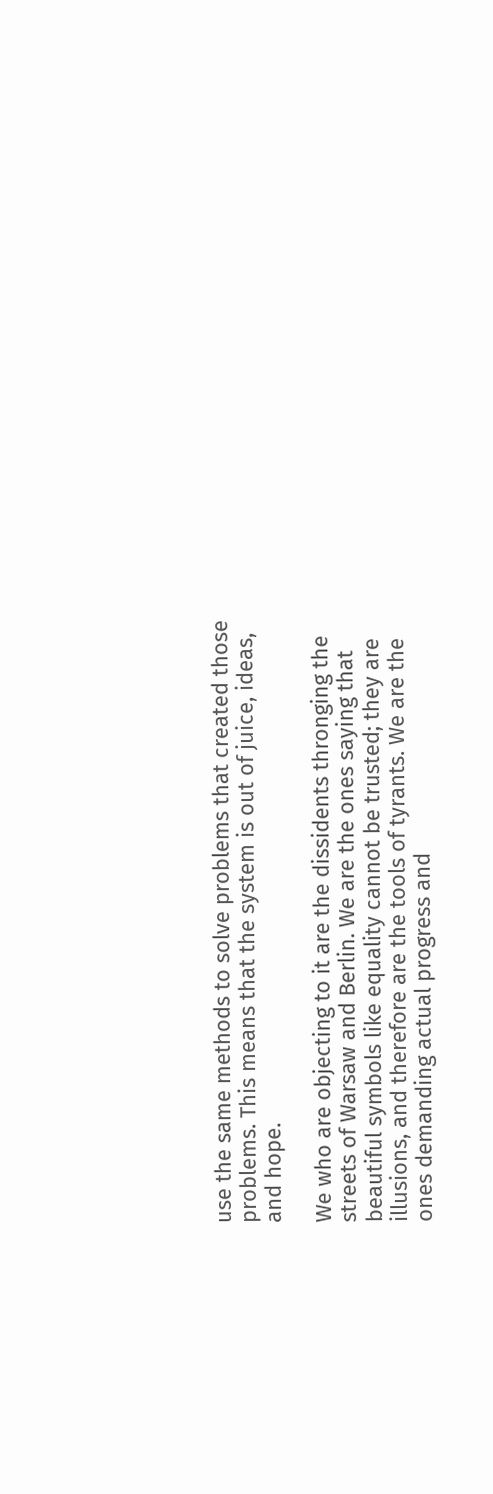use the same methods to solve problems that created those problems. This means that the system is out of juice, ideas, and hope.

We who are objecting to it are the dissidents thronging the streets of Warsaw and Berlin. We are the ones saying that beautiful symbols like equality cannot be trusted; they are illusions, and therefore are the tools of tyrants. We are the ones demanding actual progress and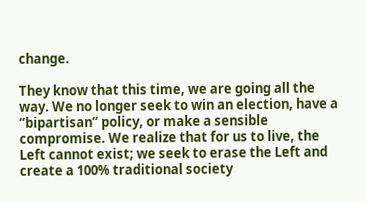change.

They know that this time, we are going all the way. We no longer seek to win an election, have a “bipartisan” policy, or make a sensible compromise. We realize that for us to live, the Left cannot exist; we seek to erase the Left and create a 100% traditional society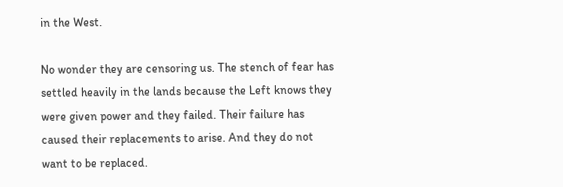in the West.

No wonder they are censoring us. The stench of fear has settled heavily in the lands because the Left knows they were given power and they failed. Their failure has caused their replacements to arise. And they do not want to be replaced.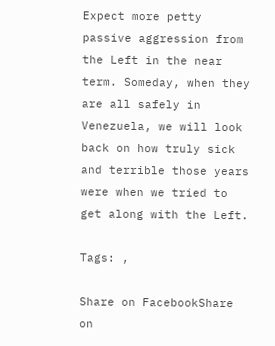Expect more petty passive aggression from the Left in the near term. Someday, when they are all safely in Venezuela, we will look back on how truly sick and terrible those years were when we tried to get along with the Left.

Tags: ,

Share on FacebookShare on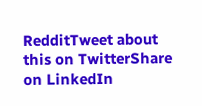RedditTweet about this on TwitterShare on LinkedIn